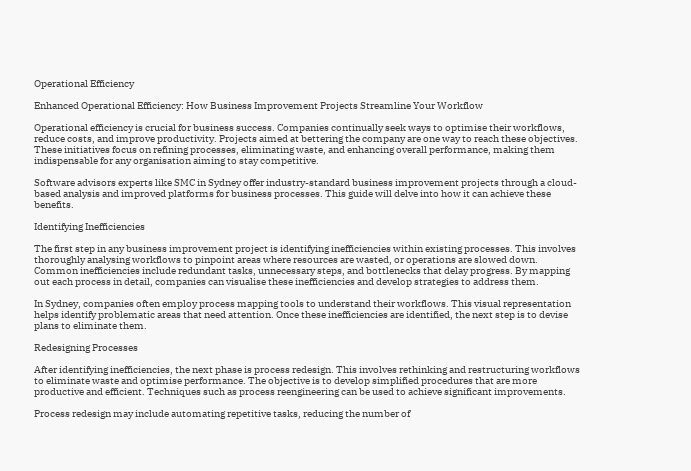Operational Efficiency

Enhanced Operational Efficiency: How Business Improvement Projects Streamline Your Workflow

Operational efficiency is crucial for business success. Companies continually seek ways to optimise their workflows, reduce costs, and improve productivity. Projects aimed at bettering the company are one way to reach these objectives. These initiatives focus on refining processes, eliminating waste, and enhancing overall performance, making them indispensable for any organisation aiming to stay competitive.

Software advisors experts like SMC in Sydney offer industry-standard business improvement projects through a cloud-based analysis and improved platforms for business processes. This guide will delve into how it can achieve these benefits.

Identifying Inefficiencies

The first step in any business improvement project is identifying inefficiencies within existing processes. This involves thoroughly analysing workflows to pinpoint areas where resources are wasted, or operations are slowed down. Common inefficiencies include redundant tasks, unnecessary steps, and bottlenecks that delay progress. By mapping out each process in detail, companies can visualise these inefficiencies and develop strategies to address them.

In Sydney, companies often employ process mapping tools to understand their workflows. This visual representation helps identify problematic areas that need attention. Once these inefficiencies are identified, the next step is to devise plans to eliminate them.

Redesigning Processes

After identifying inefficiencies, the next phase is process redesign. This involves rethinking and restructuring workflows to eliminate waste and optimise performance. The objective is to develop simplified procedures that are more productive and efficient. Techniques such as process reengineering can be used to achieve significant improvements.

Process redesign may include automating repetitive tasks, reducing the number of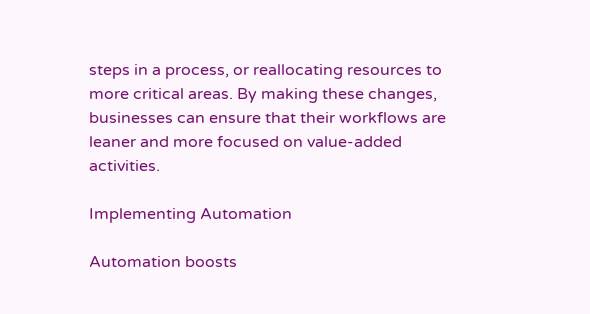steps in a process, or reallocating resources to more critical areas. By making these changes, businesses can ensure that their workflows are leaner and more focused on value-added activities.

Implementing Automation

Automation boosts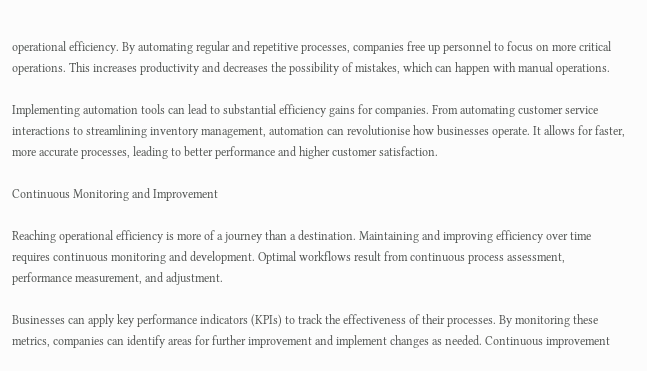operational efficiency. By automating regular and repetitive processes, companies free up personnel to focus on more critical operations. This increases productivity and decreases the possibility of mistakes, which can happen with manual operations.

Implementing automation tools can lead to substantial efficiency gains for companies. From automating customer service interactions to streamlining inventory management, automation can revolutionise how businesses operate. It allows for faster, more accurate processes, leading to better performance and higher customer satisfaction.

Continuous Monitoring and Improvement

Reaching operational efficiency is more of a journey than a destination. Maintaining and improving efficiency over time requires continuous monitoring and development. Optimal workflows result from continuous process assessment, performance measurement, and adjustment.

Businesses can apply key performance indicators (KPIs) to track the effectiveness of their processes. By monitoring these metrics, companies can identify areas for further improvement and implement changes as needed. Continuous improvement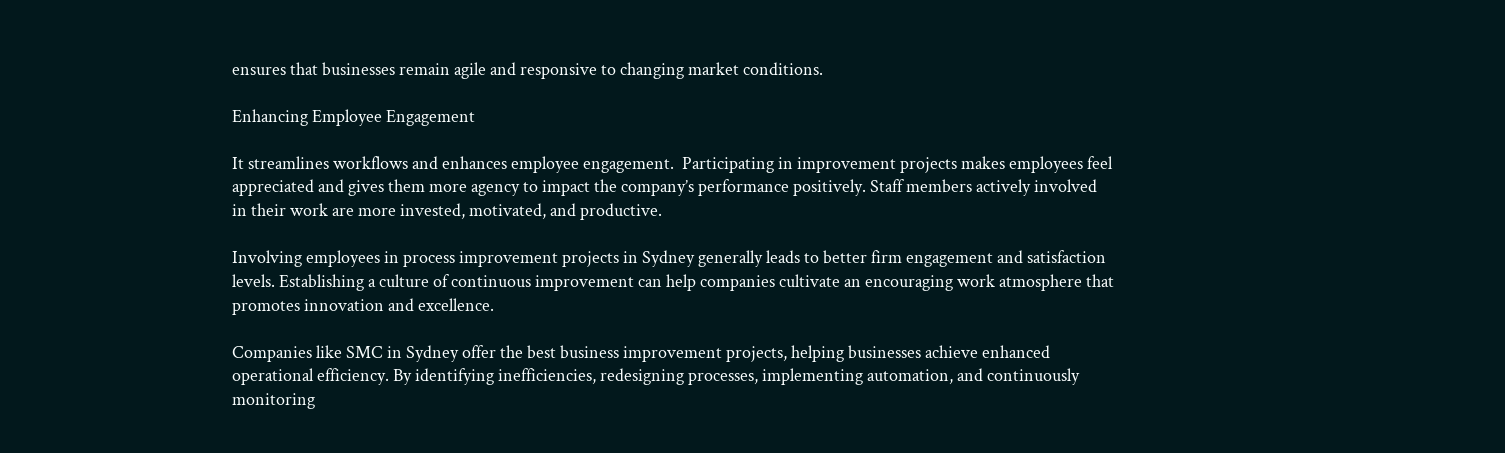ensures that businesses remain agile and responsive to changing market conditions.

Enhancing Employee Engagement

It streamlines workflows and enhances employee engagement.  Participating in improvement projects makes employees feel appreciated and gives them more agency to impact the company’s performance positively. Staff members actively involved in their work are more invested, motivated, and productive.

Involving employees in process improvement projects in Sydney generally leads to better firm engagement and satisfaction levels. Establishing a culture of continuous improvement can help companies cultivate an encouraging work atmosphere that promotes innovation and excellence.

Companies like SMC in Sydney offer the best business improvement projects, helping businesses achieve enhanced operational efficiency. By identifying inefficiencies, redesigning processes, implementing automation, and continuously monitoring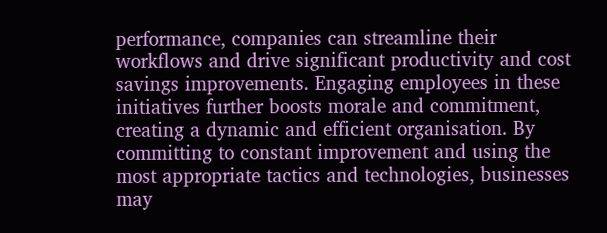performance, companies can streamline their workflows and drive significant productivity and cost savings improvements. Engaging employees in these initiatives further boosts morale and commitment, creating a dynamic and efficient organisation. By committing to constant improvement and using the most appropriate tactics and technologies, businesses may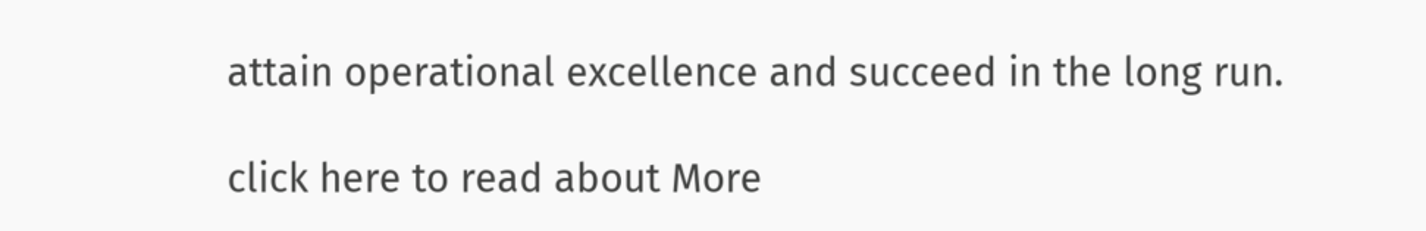attain operational excellence and succeed in the long run.

click here to read about More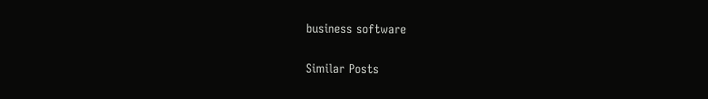business software

Similar Posts